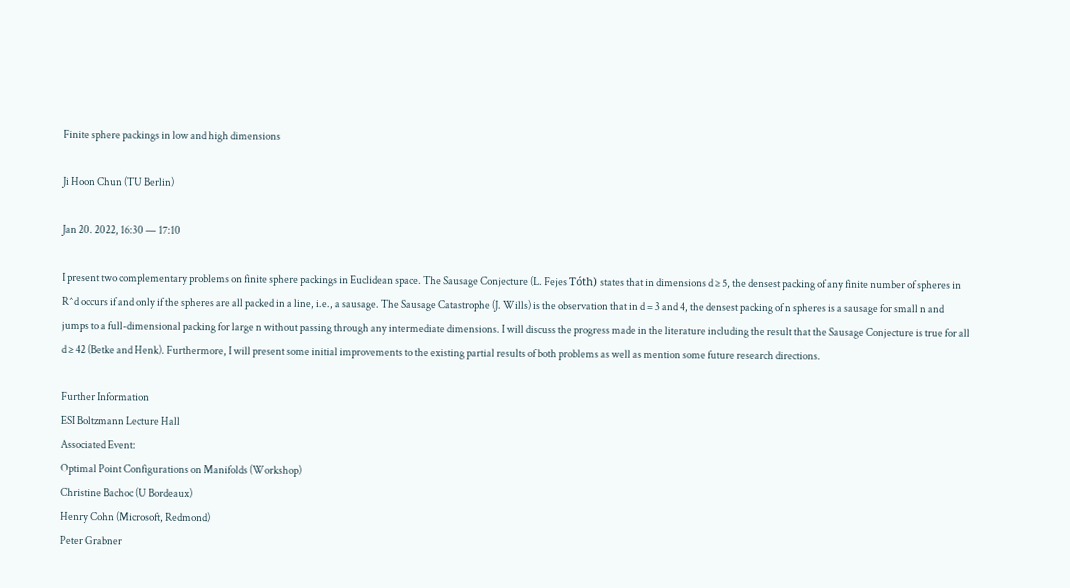Finite sphere packings in low and high dimensions

Ji Hoon Chun (TU Berlin)

Jan 20. 2022, 16:30 — 17:10

I present two complementary problems on finite sphere packings in Euclidean space. The Sausage Conjecture (L. Fejes Tóth) states that in dimensions d ≥ 5, the densest packing of any finite number of spheres in R^d occurs if and only if the spheres are all packed in a line, i.e., a sausage. The Sausage Catastrophe (J. Wills) is the observation that in d = 3 and 4, the densest packing of n spheres is a sausage for small n and jumps to a full-dimensional packing for large n without passing through any intermediate dimensions. I will discuss the progress made in the literature including the result that the Sausage Conjecture is true for all d ≥ 42 (Betke and Henk). Furthermore, I will present some initial improvements to the existing partial results of both problems as well as mention some future research directions.

Further Information
ESI Boltzmann Lecture Hall
Associated Event:
Optimal Point Configurations on Manifolds (Workshop)
Christine Bachoc (U Bordeaux)
Henry Cohn (Microsoft, Redmond)
Peter Grabner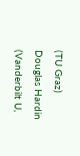(TU Graz)
Douglas Hardin (Vanderbilt U,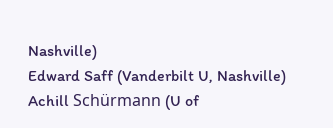Nashville)
Edward Saff (Vanderbilt U, Nashville)
Achill Schürmann (U of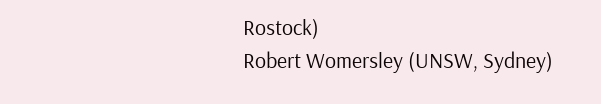Rostock)
Robert Womersley (UNSW, Sydney)